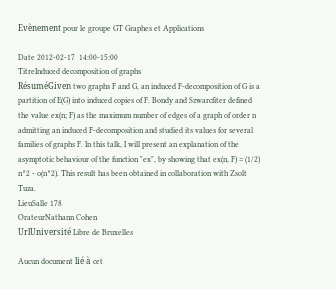Evènement pour le groupe GT Graphes et Applications

Date 2012-02-17  14:00-15:00
TitreInduced decomposition of graphs
RésuméGiven two graphs F and G, an induced F-decomposition of G is a partition of E(G) into induced copies of F. Bondy and Szwarcfiter defined the value ex(n; F) as the maximum number of edges of a graph of order n admitting an induced F-decomposition and studied its values for several families of graphs F. In this talk, I will present an explanation of the asymptotic behaviour of the function "ex", by showing that ex(n, F) = (1/2) n^2 - o(n^2). This result has been obtained in collaboration with Zsolt Tuza.
LieuSalle 178
OrateurNathann Cohen
UrlUniversité Libre de Bruxelles

Aucun document lié à cet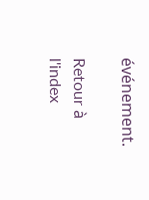événement.

Retour à l'index